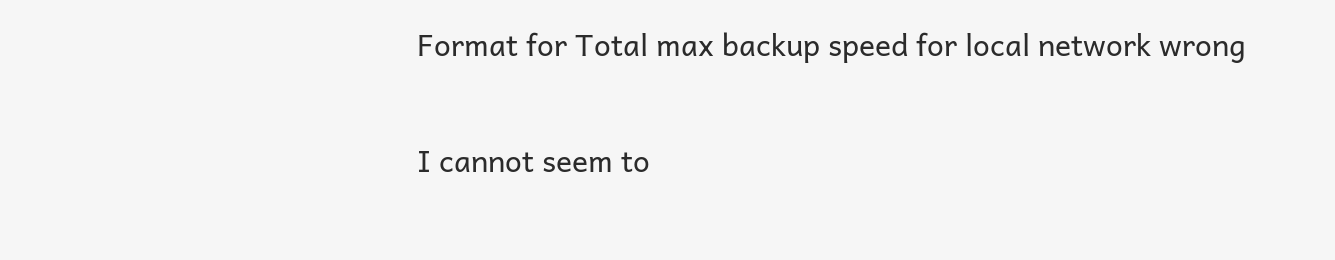Format for Total max backup speed for local network wrong

I cannot seem to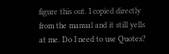figure this out. I copied directly from the manual and it still yells at me. Do I need to use Quotes?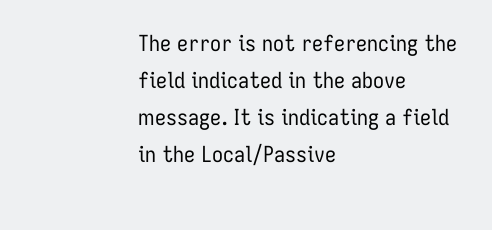The error is not referencing the field indicated in the above message. It is indicating a field in the Local/Passive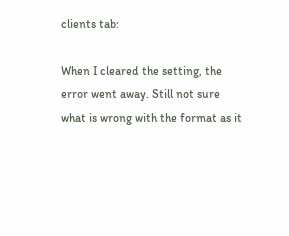clients tab:

When I cleared the setting, the error went away. Still not sure what is wrong with the format as it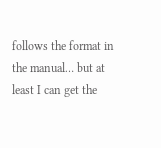follows the format in the manual… but at least I can get the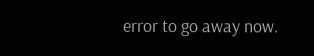error to go away now.